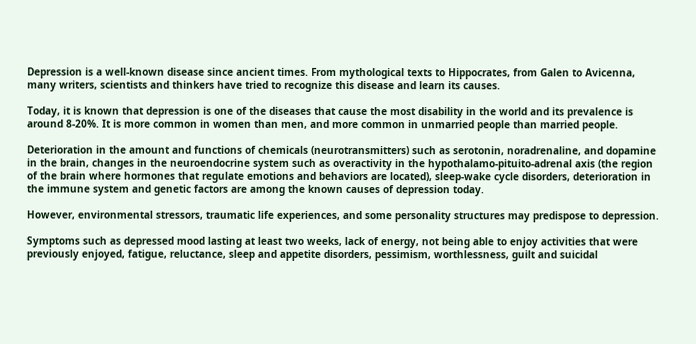Depression is a well-known disease since ancient times. From mythological texts to Hippocrates, from Galen to Avicenna, many writers, scientists and thinkers have tried to recognize this disease and learn its causes.

Today, it is known that depression is one of the diseases that cause the most disability in the world and its prevalence is around 8-20%. It is more common in women than men, and more common in unmarried people than married people.

Deterioration in the amount and functions of chemicals (neurotransmitters) such as serotonin, noradrenaline, and dopamine in the brain, changes in the neuroendocrine system such as overactivity in the hypothalamo-pituito-adrenal axis (the region of the brain where hormones that regulate emotions and behaviors are located), sleep-wake cycle disorders, deterioration in the immune system and genetic factors are among the known causes of depression today.

However, environmental stressors, traumatic life experiences, and some personality structures may predispose to depression.

Symptoms such as depressed mood lasting at least two weeks, lack of energy, not being able to enjoy activities that were previously enjoyed, fatigue, reluctance, sleep and appetite disorders, pessimism, worthlessness, guilt and suicidal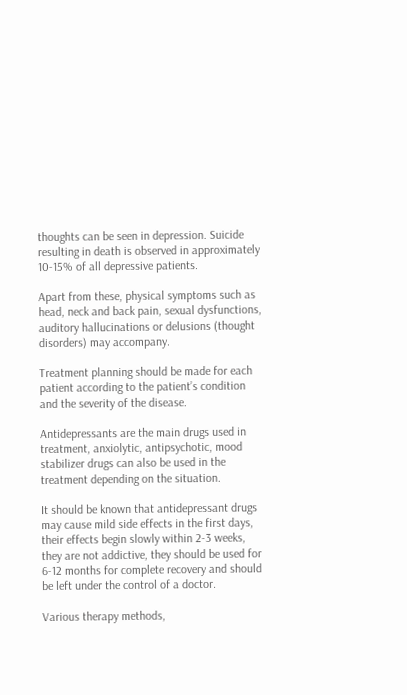thoughts can be seen in depression. Suicide resulting in death is observed in approximately 10-15% of all depressive patients.

Apart from these, physical symptoms such as head, neck and back pain, sexual dysfunctions, auditory hallucinations or delusions (thought disorders) may accompany.

Treatment planning should be made for each patient according to the patient’s condition and the severity of the disease.

Antidepressants are the main drugs used in treatment, anxiolytic, antipsychotic, mood stabilizer drugs can also be used in the treatment depending on the situation.

It should be known that antidepressant drugs may cause mild side effects in the first days, their effects begin slowly within 2-3 weeks, they are not addictive, they should be used for 6-12 months for complete recovery and should be left under the control of a doctor.

Various therapy methods,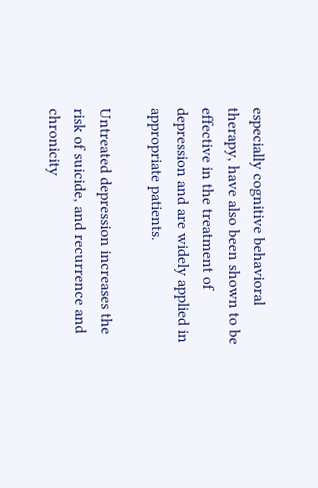especially cognitive behavioral therapy, have also been shown to be effective in the treatment of depression and are widely applied in appropriate patients.

Untreated depression increases the risk of suicide, and recurrence and chronicity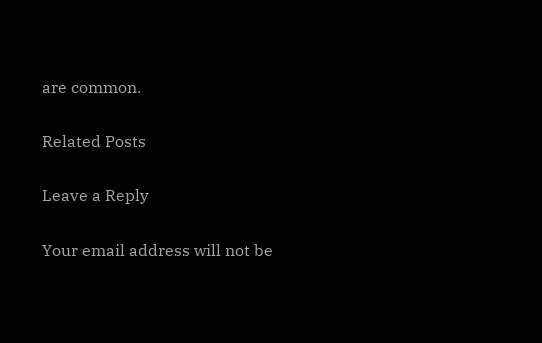are common.

Related Posts

Leave a Reply

Your email address will not be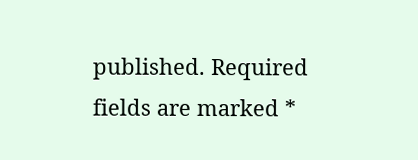published. Required fields are marked *